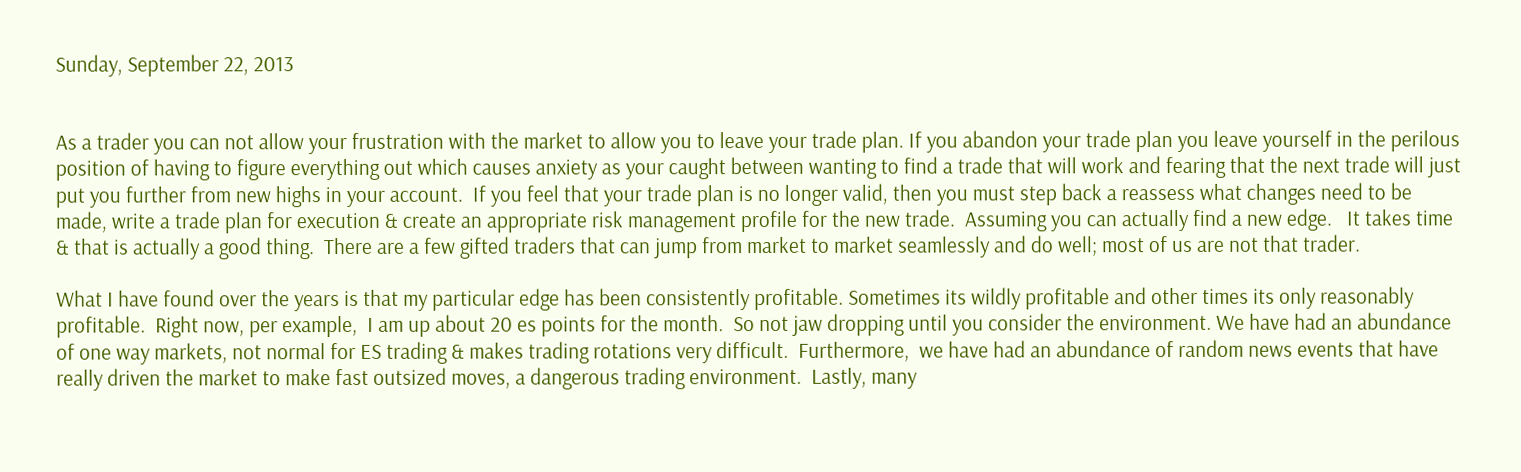Sunday, September 22, 2013


As a trader you can not allow your frustration with the market to allow you to leave your trade plan. If you abandon your trade plan you leave yourself in the perilous position of having to figure everything out which causes anxiety as your caught between wanting to find a trade that will work and fearing that the next trade will just put you further from new highs in your account.  If you feel that your trade plan is no longer valid, then you must step back a reassess what changes need to be made, write a trade plan for execution & create an appropriate risk management profile for the new trade.  Assuming you can actually find a new edge.   It takes time & that is actually a good thing.  There are a few gifted traders that can jump from market to market seamlessly and do well; most of us are not that trader.

What I have found over the years is that my particular edge has been consistently profitable. Sometimes its wildly profitable and other times its only reasonably profitable.  Right now, per example,  I am up about 20 es points for the month.  So not jaw dropping until you consider the environment. We have had an abundance of one way markets, not normal for ES trading & makes trading rotations very difficult.  Furthermore,  we have had an abundance of random news events that have really driven the market to make fast outsized moves, a dangerous trading environment.  Lastly, many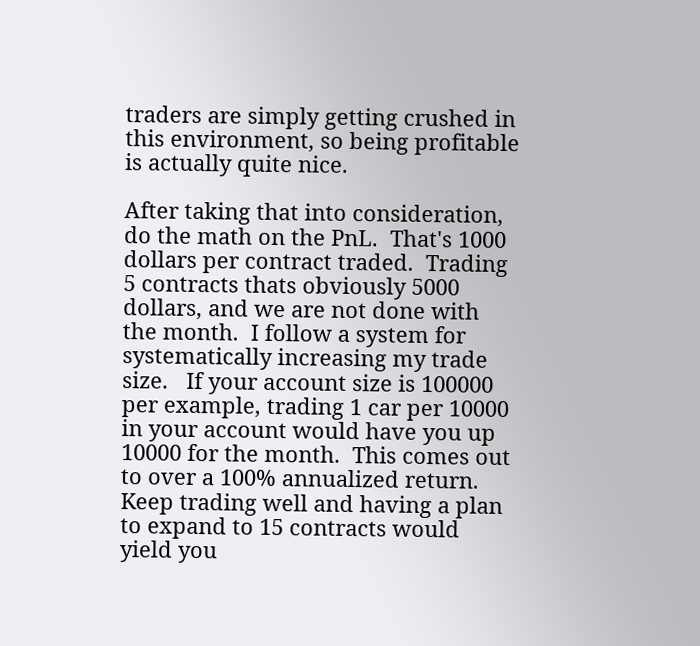traders are simply getting crushed in this environment, so being profitable is actually quite nice.

After taking that into consideration, do the math on the PnL.  That's 1000 dollars per contract traded.  Trading 5 contracts thats obviously 5000 dollars, and we are not done with the month.  I follow a system for systematically increasing my trade size.   If your account size is 100000 per example, trading 1 car per 10000 in your account would have you up 10000 for the month.  This comes out to over a 100% annualized return.   Keep trading well and having a plan to expand to 15 contracts would yield you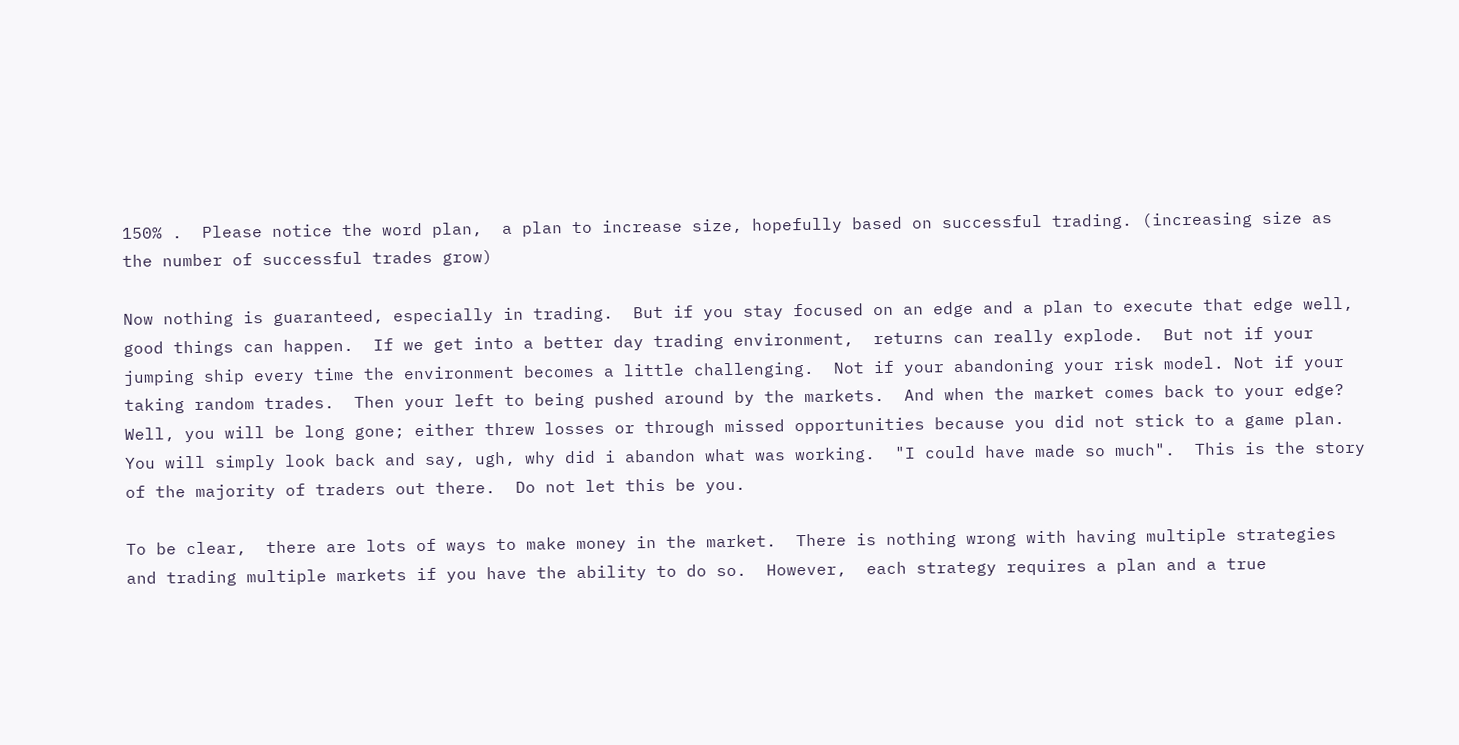150% .  Please notice the word plan,  a plan to increase size, hopefully based on successful trading. (increasing size as the number of successful trades grow)

Now nothing is guaranteed, especially in trading.  But if you stay focused on an edge and a plan to execute that edge well, good things can happen.  If we get into a better day trading environment,  returns can really explode.  But not if your jumping ship every time the environment becomes a little challenging.  Not if your abandoning your risk model. Not if your taking random trades.  Then your left to being pushed around by the markets.  And when the market comes back to your edge?  Well, you will be long gone; either threw losses or through missed opportunities because you did not stick to a game plan.  You will simply look back and say, ugh, why did i abandon what was working.  "I could have made so much".  This is the story of the majority of traders out there.  Do not let this be you.

To be clear,  there are lots of ways to make money in the market.  There is nothing wrong with having multiple strategies and trading multiple markets if you have the ability to do so.  However,  each strategy requires a plan and a true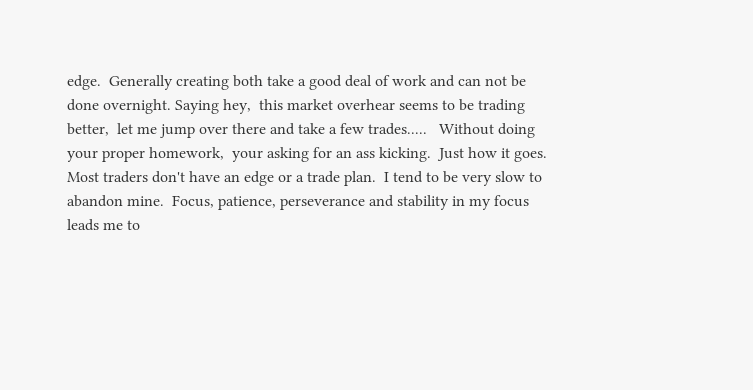edge.  Generally creating both take a good deal of work and can not be done overnight. Saying hey,  this market overhear seems to be trading better,  let me jump over there and take a few trades.....   Without doing your proper homework,  your asking for an ass kicking.  Just how it goes.  Most traders don't have an edge or a trade plan.  I tend to be very slow to abandon mine.  Focus, patience, perseverance and stability in my focus leads me to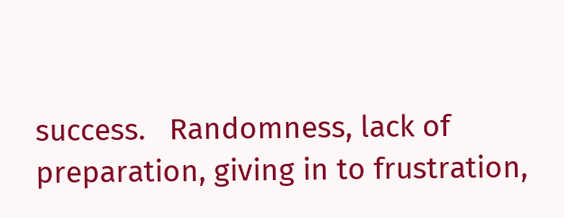success.   Randomness, lack of preparation, giving in to frustration,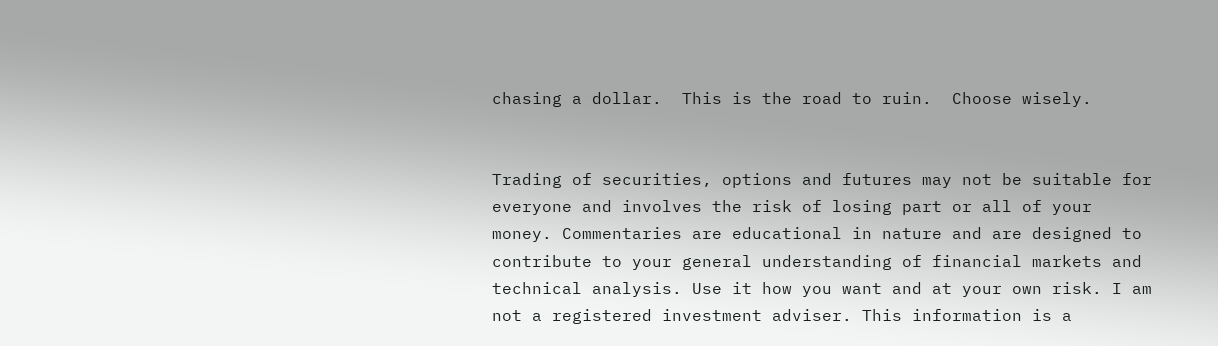chasing a dollar.  This is the road to ruin.  Choose wisely.


Trading of securities, options and futures may not be suitable for everyone and involves the risk of losing part or all of your money. Commentaries are educational in nature and are designed to contribute to your general understanding of financial markets and technical analysis. Use it how you want and at your own risk. I am not a registered investment adviser. This information is a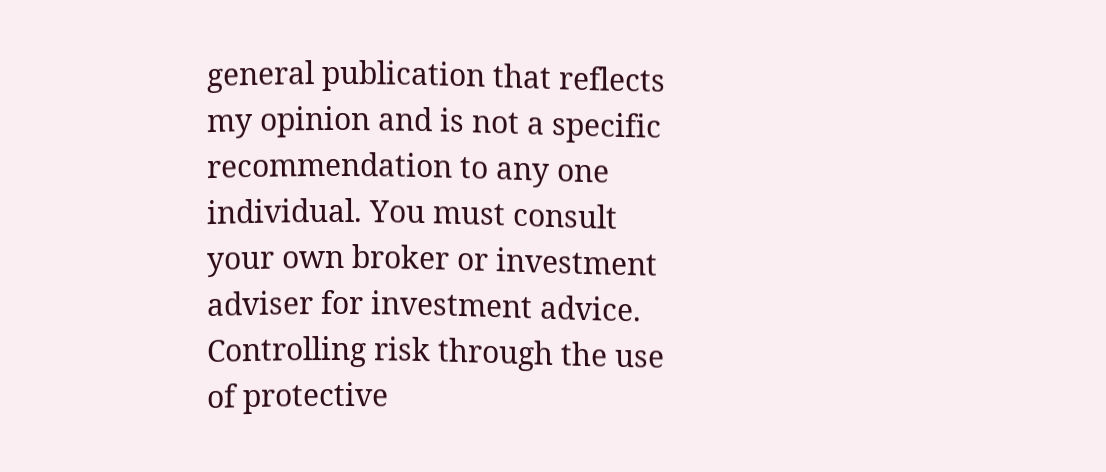general publication that reflects my opinion and is not a specific recommendation to any one individual. You must consult your own broker or investment adviser for investment advice. Controlling risk through the use of protective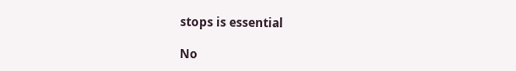stops is essential

No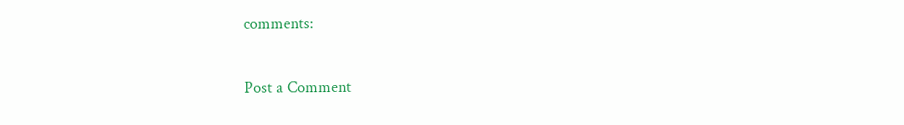comments:

Post a Comment